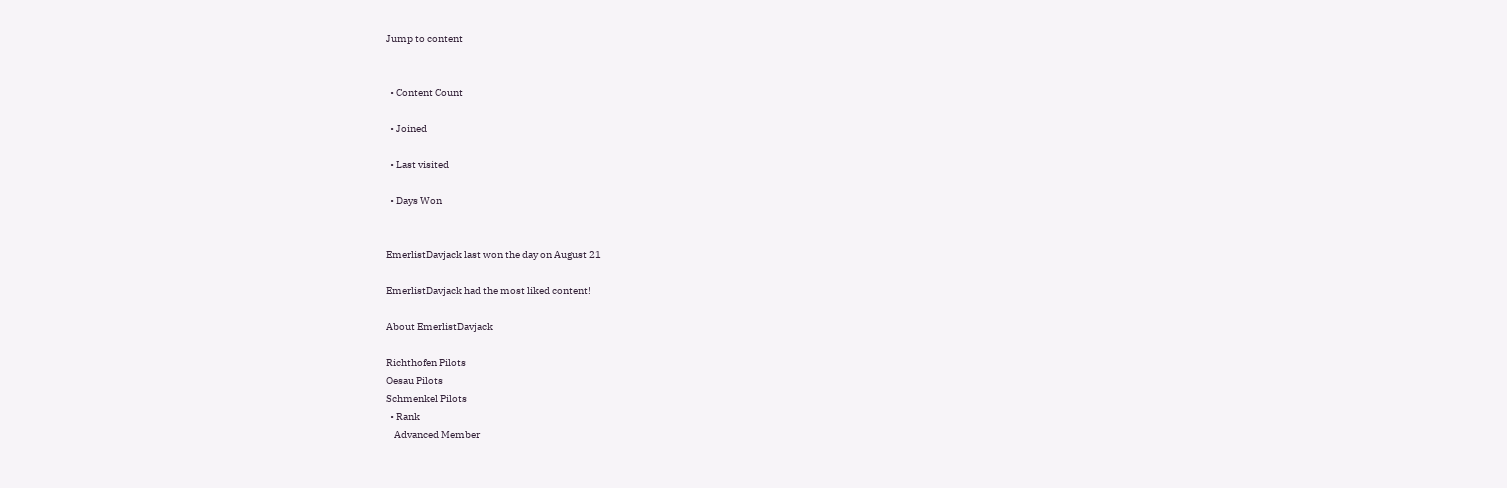Jump to content


  • Content Count

  • Joined

  • Last visited

  • Days Won


EmerlistDavjack last won the day on August 21

EmerlistDavjack had the most liked content!

About EmerlistDavjack

Richthofen Pilots
Oesau Pilots
Schmenkel Pilots
  • Rank
    Advanced Member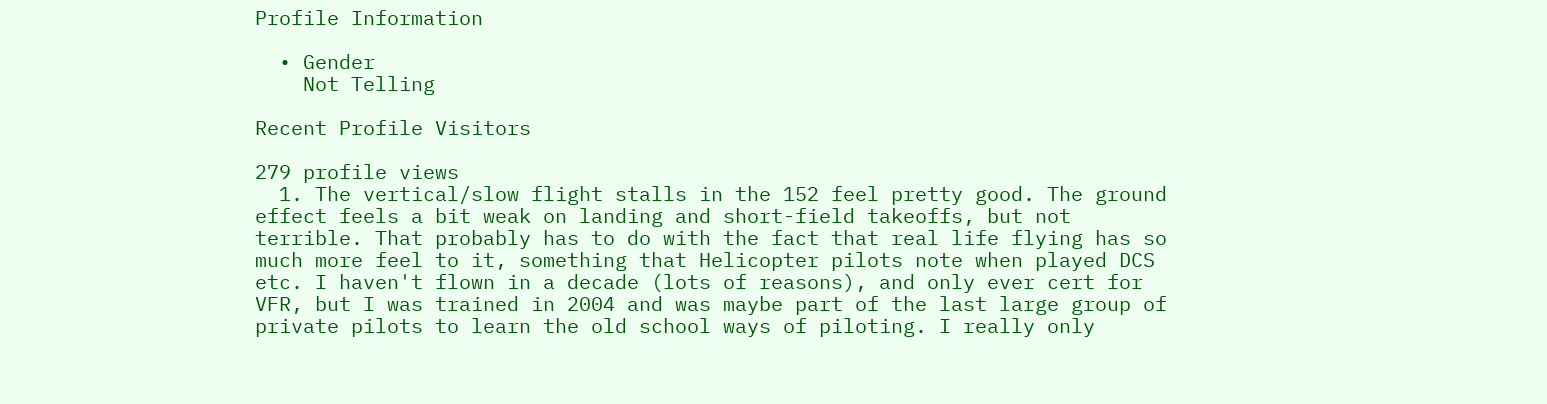Profile Information

  • Gender
    Not Telling

Recent Profile Visitors

279 profile views
  1. The vertical/slow flight stalls in the 152 feel pretty good. The ground effect feels a bit weak on landing and short-field takeoffs, but not terrible. That probably has to do with the fact that real life flying has so much more feel to it, something that Helicopter pilots note when played DCS etc. I haven't flown in a decade (lots of reasons), and only ever cert for VFR, but I was trained in 2004 and was maybe part of the last large group of private pilots to learn the old school ways of piloting. I really only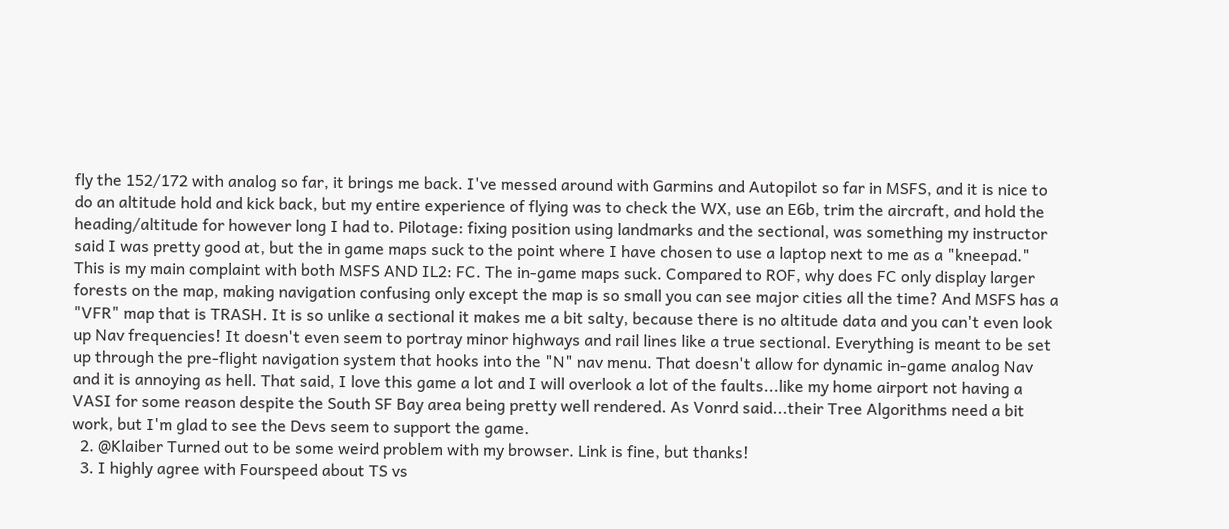fly the 152/172 with analog so far, it brings me back. I've messed around with Garmins and Autopilot so far in MSFS, and it is nice to do an altitude hold and kick back, but my entire experience of flying was to check the WX, use an E6b, trim the aircraft, and hold the heading/altitude for however long I had to. Pilotage: fixing position using landmarks and the sectional, was something my instructor said I was pretty good at, but the in game maps suck to the point where I have chosen to use a laptop next to me as a "kneepad." This is my main complaint with both MSFS AND IL2: FC. The in-game maps suck. Compared to ROF, why does FC only display larger forests on the map, making navigation confusing only except the map is so small you can see major cities all the time? And MSFS has a "VFR" map that is TRASH. It is so unlike a sectional it makes me a bit salty, because there is no altitude data and you can't even look up Nav frequencies! It doesn't even seem to portray minor highways and rail lines like a true sectional. Everything is meant to be set up through the pre-flight navigation system that hooks into the "N" nav menu. That doesn't allow for dynamic in-game analog Nav and it is annoying as hell. That said, I love this game a lot and I will overlook a lot of the faults...like my home airport not having a VASI for some reason despite the South SF Bay area being pretty well rendered. As Vonrd said...their Tree Algorithms need a bit work, but I'm glad to see the Devs seem to support the game.
  2. @Klaiber Turned out to be some weird problem with my browser. Link is fine, but thanks!
  3. I highly agree with Fourspeed about TS vs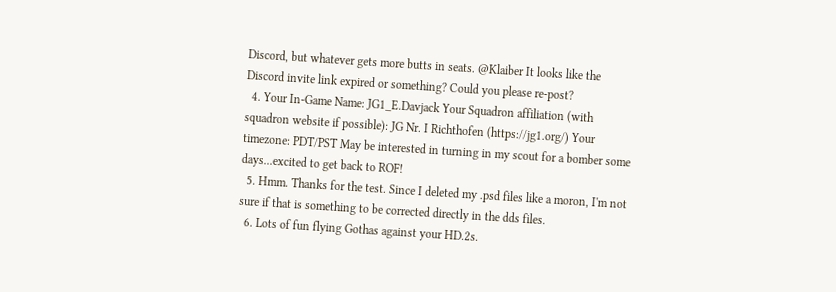Discord, but whatever gets more butts in seats. @Klaiber It looks like the Discord invite link expired or something? Could you please re-post?
  4. Your In-Game Name: JG1_E.Davjack Your Squadron affiliation (with squadron website if possible): JG Nr. I Richthofen (https://jg1.org/) Your timezone: PDT/PST May be interested in turning in my scout for a bomber some days...excited to get back to ROF!
  5. Hmm. Thanks for the test. Since I deleted my .psd files like a moron, I'm not sure if that is something to be corrected directly in the dds files.
  6. Lots of fun flying Gothas against your HD.2s.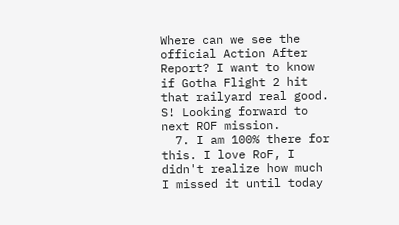Where can we see the official Action After Report? I want to know if Gotha Flight 2 hit that railyard real good. S! Looking forward to next ROF mission.
  7. I am 100% there for this. I love RoF, I didn't realize how much I missed it until today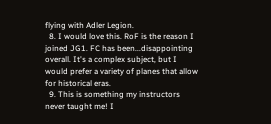flying with Adler Legion.
  8. I would love this. RoF is the reason I joined JG1. FC has been...disappointing overall. It's a complex subject, but I would prefer a variety of planes that allow for historical eras.
  9. This is something my instructors never taught me! I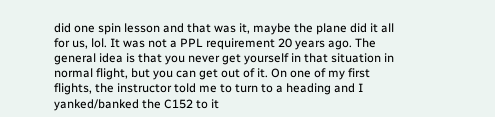did one spin lesson and that was it, maybe the plane did it all for us, lol. It was not a PPL requirement 20 years ago. The general idea is that you never get yourself in that situation in normal flight, but you can get out of it. On one of my first flights, the instructor told me to turn to a heading and I yanked/banked the C152 to it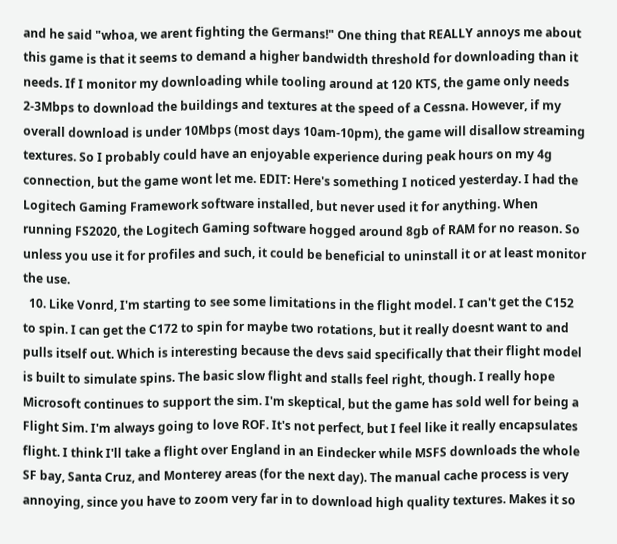and he said "whoa, we arent fighting the Germans!" One thing that REALLY annoys me about this game is that it seems to demand a higher bandwidth threshold for downloading than it needs. If I monitor my downloading while tooling around at 120 KTS, the game only needs 2-3Mbps to download the buildings and textures at the speed of a Cessna. However, if my overall download is under 10Mbps (most days 10am-10pm), the game will disallow streaming textures. So I probably could have an enjoyable experience during peak hours on my 4g connection, but the game wont let me. EDIT: Here's something I noticed yesterday. I had the Logitech Gaming Framework software installed, but never used it for anything. When running FS2020, the Logitech Gaming software hogged around 8gb of RAM for no reason. So unless you use it for profiles and such, it could be beneficial to uninstall it or at least monitor the use.
  10. Like Vonrd, I'm starting to see some limitations in the flight model. I can't get the C152 to spin. I can get the C172 to spin for maybe two rotations, but it really doesnt want to and pulls itself out. Which is interesting because the devs said specifically that their flight model is built to simulate spins. The basic slow flight and stalls feel right, though. I really hope Microsoft continues to support the sim. I'm skeptical, but the game has sold well for being a Flight Sim. I'm always going to love ROF. It's not perfect, but I feel like it really encapsulates flight. I think I'll take a flight over England in an Eindecker while MSFS downloads the whole SF bay, Santa Cruz, and Monterey areas (for the next day). The manual cache process is very annoying, since you have to zoom very far in to download high quality textures. Makes it so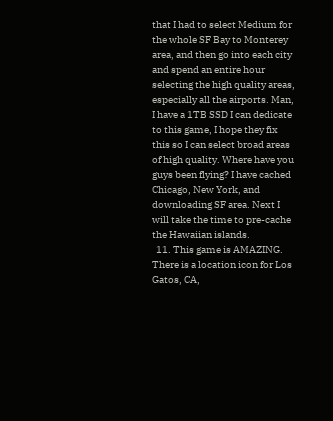that I had to select Medium for the whole SF Bay to Monterey area, and then go into each city and spend an entire hour selecting the high quality areas, especially all the airports. Man, I have a 1TB SSD I can dedicate to this game, I hope they fix this so I can select broad areas of high quality. Where have you guys been flying? I have cached Chicago, New York, and downloading SF area. Next I will take the time to pre-cache the Hawaiian islands.
  11. This game is AMAZING. There is a location icon for Los Gatos, CA,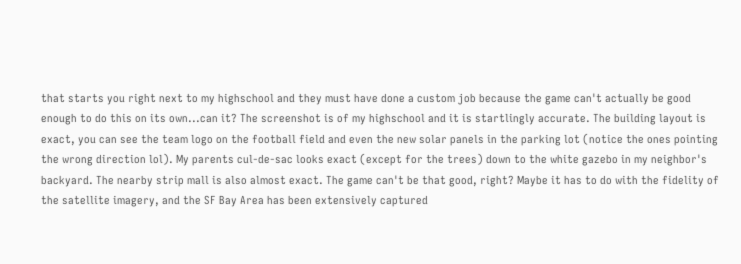that starts you right next to my highschool and they must have done a custom job because the game can't actually be good enough to do this on its own...can it? The screenshot is of my highschool and it is startlingly accurate. The building layout is exact, you can see the team logo on the football field and even the new solar panels in the parking lot (notice the ones pointing the wrong direction lol). My parents cul-de-sac looks exact (except for the trees) down to the white gazebo in my neighbor's backyard. The nearby strip mall is also almost exact. The game can't be that good, right? Maybe it has to do with the fidelity of the satellite imagery, and the SF Bay Area has been extensively captured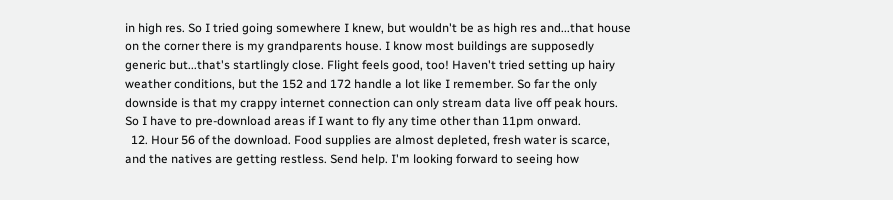in high res. So I tried going somewhere I knew, but wouldn't be as high res and...that house on the corner there is my grandparents house. I know most buildings are supposedly generic but...that's startlingly close. Flight feels good, too! Haven't tried setting up hairy weather conditions, but the 152 and 172 handle a lot like I remember. So far the only downside is that my crappy internet connection can only stream data live off peak hours. So I have to pre-download areas if I want to fly any time other than 11pm onward.
  12. Hour 56 of the download. Food supplies are almost depleted, fresh water is scarce, and the natives are getting restless. Send help. I'm looking forward to seeing how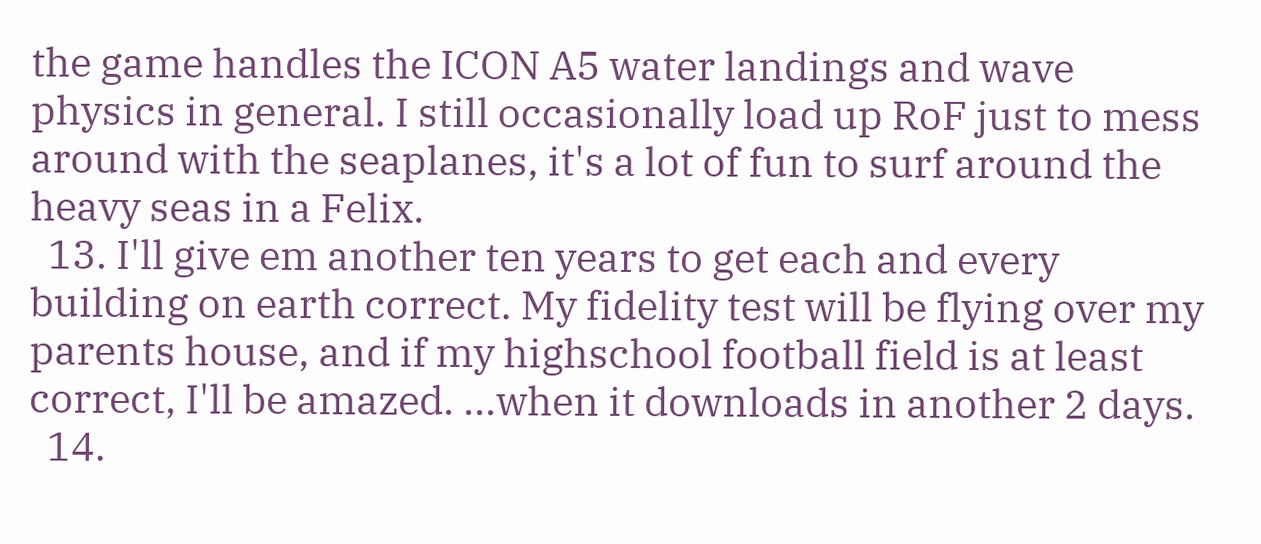the game handles the ICON A5 water landings and wave physics in general. I still occasionally load up RoF just to mess around with the seaplanes, it's a lot of fun to surf around the heavy seas in a Felix.
  13. I'll give em another ten years to get each and every building on earth correct. My fidelity test will be flying over my parents house, and if my highschool football field is at least correct, I'll be amazed. ...when it downloads in another 2 days.
  14.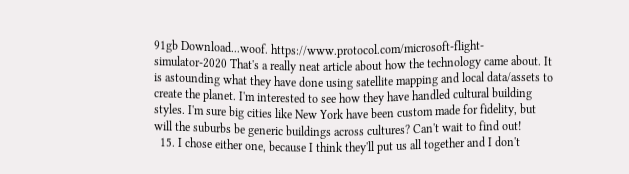91gb Download...woof. https://www.protocol.com/microsoft-flight-simulator-2020 That's a really neat article about how the technology came about. It is astounding what they have done using satellite mapping and local data/assets to create the planet. I'm interested to see how they have handled cultural building styles. I'm sure big cities like New York have been custom made for fidelity, but will the suburbs be generic buildings across cultures? Can't wait to find out!
  15. I chose either one, because I think they'll put us all together and I don't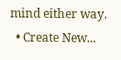mind either way.
  • Create New...